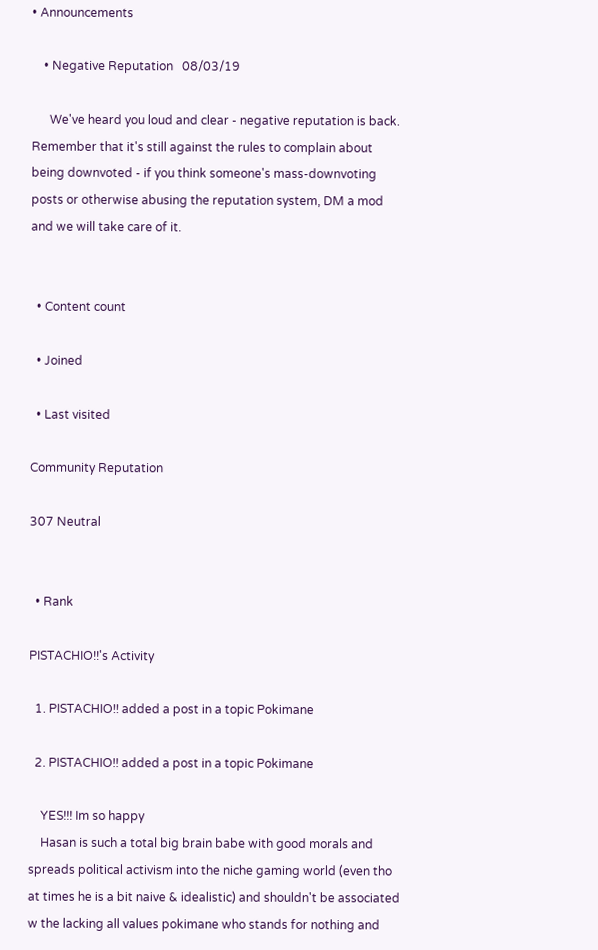• Announcements

    • Negative Reputation   08/03/19

      We've heard you loud and clear - negative reputation is back. Remember that it's still against the rules to complain about being downvoted - if you think someone's mass-downvoting posts or otherwise abusing the reputation system, DM a mod and we will take care of it.


  • Content count

  • Joined

  • Last visited

Community Reputation

307 Neutral


  • Rank

PISTACHIO!!'s Activity

  1. PISTACHIO!! added a post in a topic Pokimane

  2. PISTACHIO!! added a post in a topic Pokimane

    YES!!! Im so happy
    Hasan is such a total big brain babe with good morals and spreads political activism into the niche gaming world (even tho at times he is a bit naive & idealistic) and shouldn't be associated w the lacking all values pokimane who stands for nothing and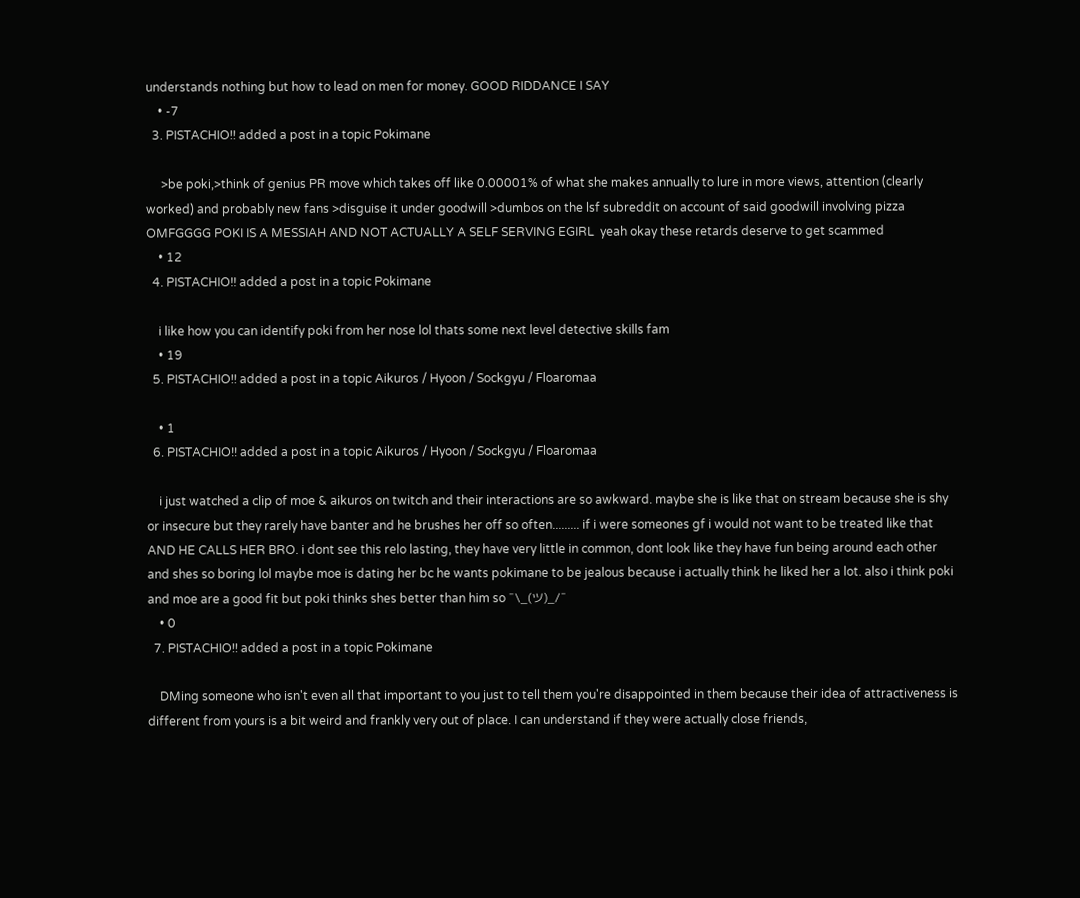understands nothing but how to lead on men for money. GOOD RIDDANCE I SAY
    • -7
  3. PISTACHIO!! added a post in a topic Pokimane

     >be poki,>think of genius PR move which takes off like 0.00001% of what she makes annually to lure in more views, attention (clearly worked) and probably new fans >disguise it under goodwill >dumbos on the lsf subreddit on account of said goodwill involving pizza OMFGGGG POKI IS A MESSIAH AND NOT ACTUALLY A SELF SERVING EGIRL  yeah okay these retards deserve to get scammed
    • 12
  4. PISTACHIO!! added a post in a topic Pokimane

    i like how you can identify poki from her nose lol thats some next level detective skills fam
    • 19
  5. PISTACHIO!! added a post in a topic Aikuros / Hyoon / Sockgyu / Floaromaa

    • 1
  6. PISTACHIO!! added a post in a topic Aikuros / Hyoon / Sockgyu / Floaromaa

    i just watched a clip of moe & aikuros on twitch and their interactions are so awkward. maybe she is like that on stream because she is shy or insecure but they rarely have banter and he brushes her off so often......... if i were someones gf i would not want to be treated like that AND HE CALLS HER BRO. i dont see this relo lasting, they have very little in common, dont look like they have fun being around each other and shes so boring lol maybe moe is dating her bc he wants pokimane to be jealous because i actually think he liked her a lot. also i think poki and moe are a good fit but poki thinks shes better than him so ¯\_(ツ)_/¯
    • 0
  7. PISTACHIO!! added a post in a topic Pokimane

    DMing someone who isn't even all that important to you just to tell them you're disappointed in them because their idea of attractiveness is different from yours is a bit weird and frankly very out of place. I can understand if they were actually close friends,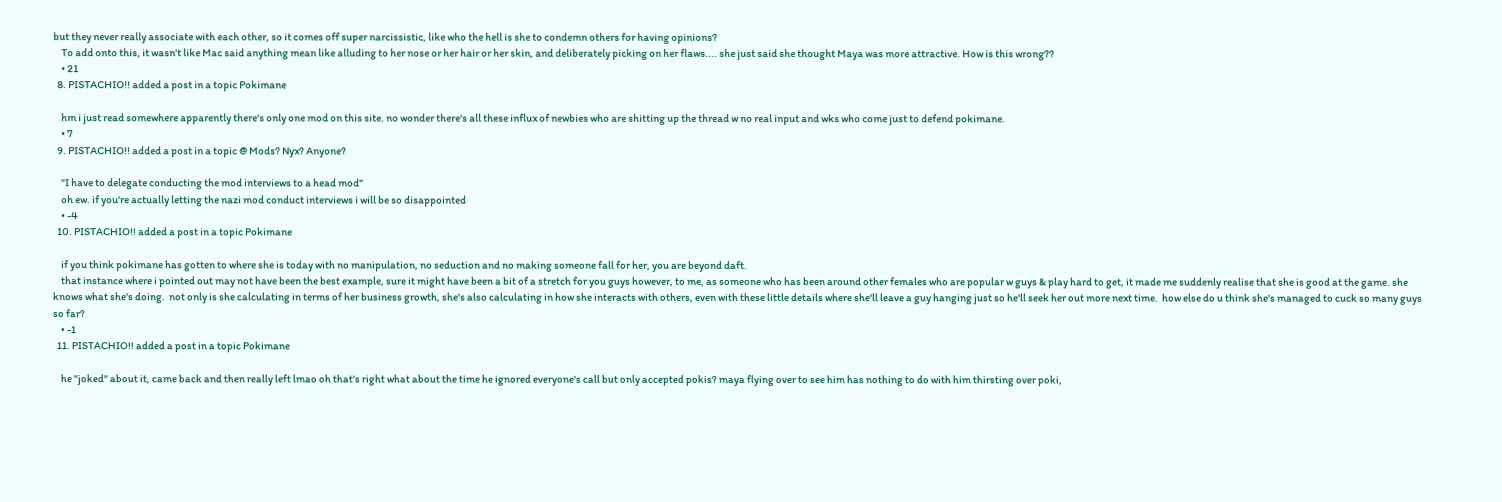but they never really associate with each other, so it comes off super narcissistic, like who the hell is she to condemn others for having opinions?
    To add onto this, it wasn't like Mac said anything mean like alluding to her nose or her hair or her skin, and deliberately picking on her flaws.... she just said she thought Maya was more attractive. How is this wrong??
    • 21
  8. PISTACHIO!! added a post in a topic Pokimane

    hm i just read somewhere apparently there's only one mod on this site. no wonder there's all these influx of newbies who are shitting up the thread w no real input and wks who come just to defend pokimane.
    • 7
  9. PISTACHIO!! added a post in a topic @ Mods? Nyx? Anyone?

    "I have to delegate conducting the mod interviews to a head mod"
    oh ew. if you're actually letting the nazi mod conduct interviews i will be so disappointed
    • -4
  10. PISTACHIO!! added a post in a topic Pokimane

    if you think pokimane has gotten to where she is today with no manipulation, no seduction and no making someone fall for her, you are beyond daft.
    that instance where i pointed out may not have been the best example, sure it might have been a bit of a stretch for you guys however, to me, as someone who has been around other females who are popular w guys & play hard to get, it made me suddenly realise that she is good at the game. she knows what she's doing.  not only is she calculating in terms of her business growth, she's also calculating in how she interacts with others, even with these little details where she'll leave a guy hanging just so he'll seek her out more next time.  how else do u think she's managed to cuck so many guys so far?
    • -1
  11. PISTACHIO!! added a post in a topic Pokimane

    he "joked" about it, came back and then really left lmao oh that's right what about the time he ignored everyone's call but only accepted pokis? maya flying over to see him has nothing to do with him thirsting over poki,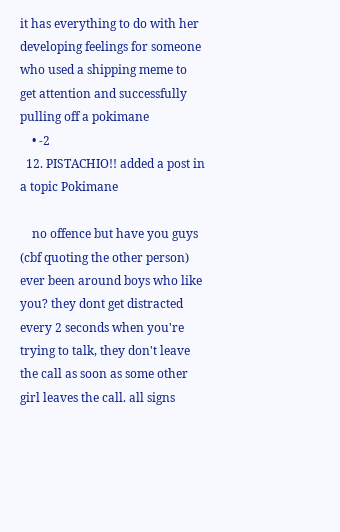it has everything to do with her developing feelings for someone who used a shipping meme to get attention and successfully pulling off a pokimane
    • -2
  12. PISTACHIO!! added a post in a topic Pokimane

    no offence but have you guys (cbf quoting the other person) ever been around boys who like you? they dont get distracted every 2 seconds when you're trying to talk, they don't leave the call as soon as some other girl leaves the call. all signs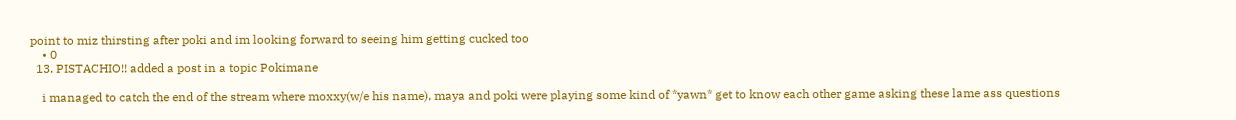point to miz thirsting after poki and im looking forward to seeing him getting cucked too
    • 0
  13. PISTACHIO!! added a post in a topic Pokimane

    i managed to catch the end of the stream where moxxy(w/e his name), maya and poki were playing some kind of *yawn* get to know each other game asking these lame ass questions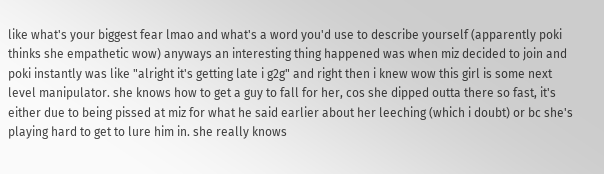like what's your biggest fear lmao and what's a word you'd use to describe yourself (apparently poki thinks she empathetic wow) anyways an interesting thing happened was when miz decided to join and poki instantly was like "alright it's getting late i g2g" and right then i knew wow this girl is some next level manipulator. she knows how to get a guy to fall for her, cos she dipped outta there so fast, it's either due to being pissed at miz for what he said earlier about her leeching (which i doubt) or bc she's playing hard to get to lure him in. she really knows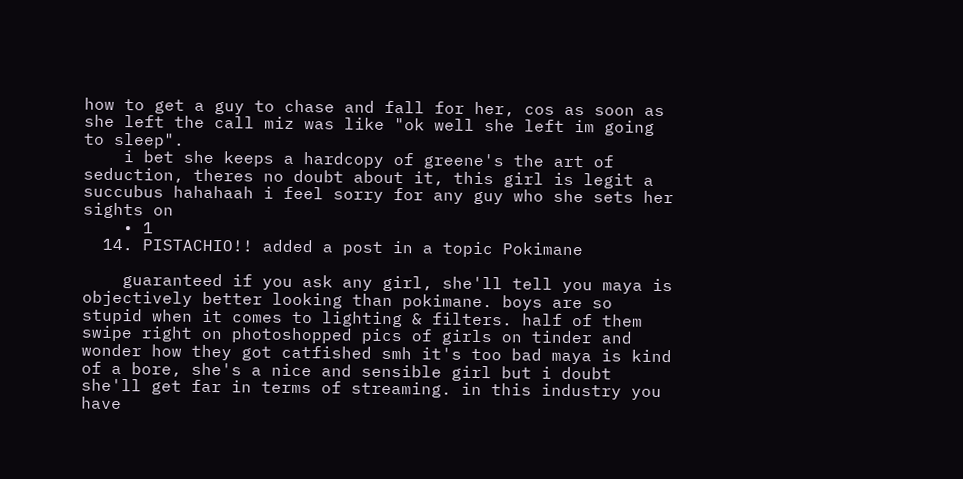how to get a guy to chase and fall for her, cos as soon as she left the call miz was like "ok well she left im going to sleep".
    i bet she keeps a hardcopy of greene's the art of seduction, theres no doubt about it, this girl is legit a succubus hahahaah i feel sorry for any guy who she sets her sights on
    • 1
  14. PISTACHIO!! added a post in a topic Pokimane

    guaranteed if you ask any girl, she'll tell you maya is objectively better looking than pokimane. boys are so stupid when it comes to lighting & filters. half of them swipe right on photoshopped pics of girls on tinder and wonder how they got catfished smh it's too bad maya is kind of a bore, she's a nice and sensible girl but i doubt she'll get far in terms of streaming. in this industry you have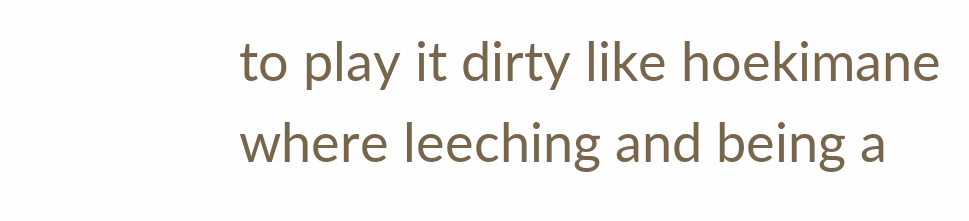to play it dirty like hoekimane where leeching and being a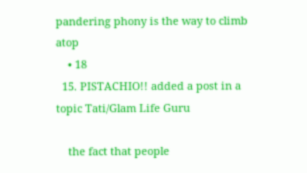pandering phony is the way to climb atop
    • 18
  15. PISTACHIO!! added a post in a topic Tati/Glam Life Guru

    the fact that people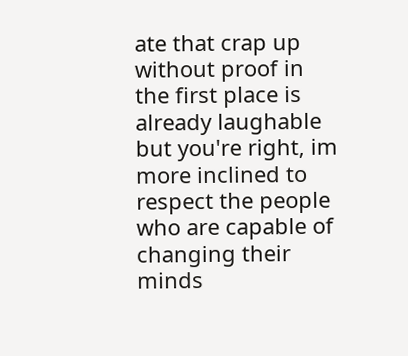ate that crap up without proof in the first place is already laughable but you're right, im more inclined to respect the people who are capable of changing their minds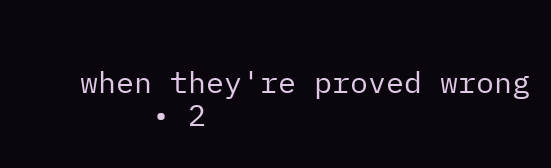when they're proved wrong
    • 2